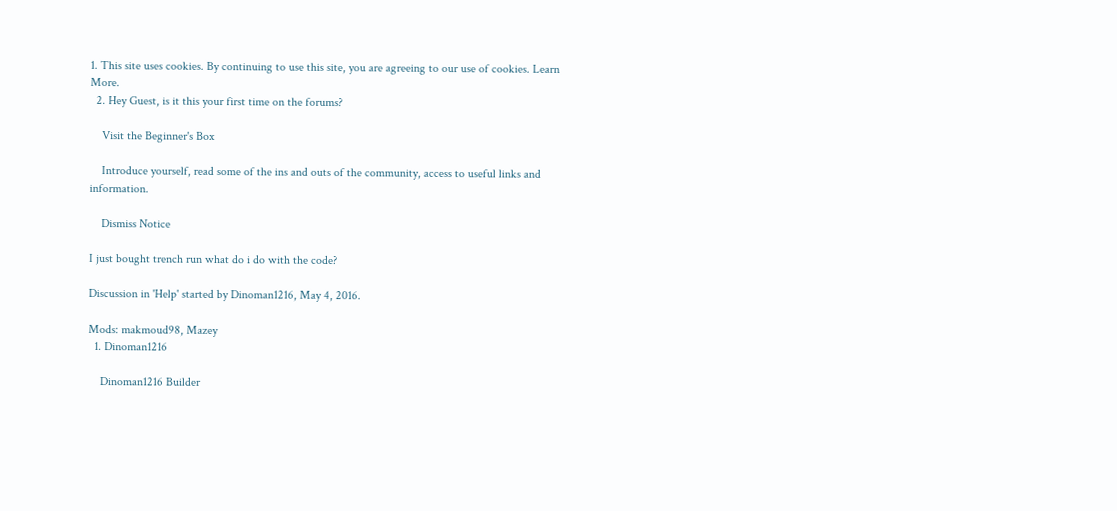1. This site uses cookies. By continuing to use this site, you are agreeing to our use of cookies. Learn More.
  2. Hey Guest, is it this your first time on the forums?

    Visit the Beginner's Box

    Introduce yourself, read some of the ins and outs of the community, access to useful links and information.

    Dismiss Notice

I just bought trench run what do i do with the code?

Discussion in 'Help' started by Dinoman1216, May 4, 2016.

Mods: makmoud98, Mazey
  1. Dinoman1216

    Dinoman1216 Builder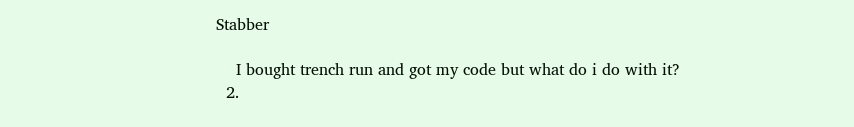Stabber

    I bought trench run and got my code but what do i do with it?
  2.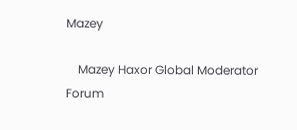Mazey

    Mazey Haxor Global Moderator Forum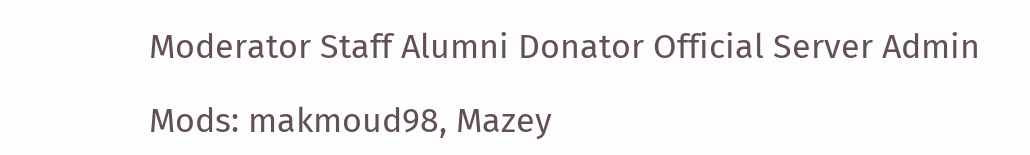Moderator Staff Alumni Donator Official Server Admin

Mods: makmoud98, Mazey